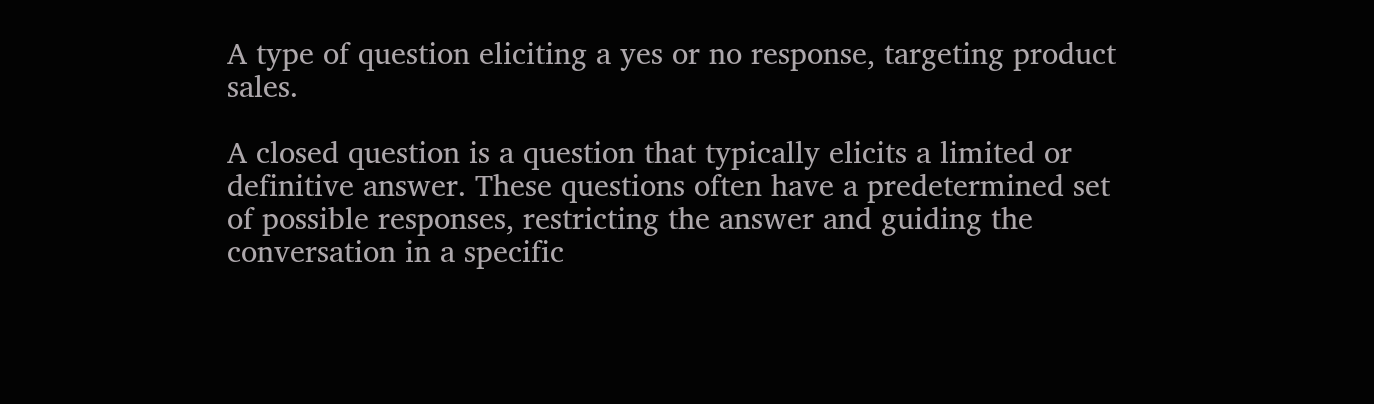A type of question eliciting a yes or no response, targeting product sales.

A closed question is a question that typically elicits a limited or definitive answer. These questions often have a predetermined set of possible responses, restricting the answer and guiding the conversation in a specific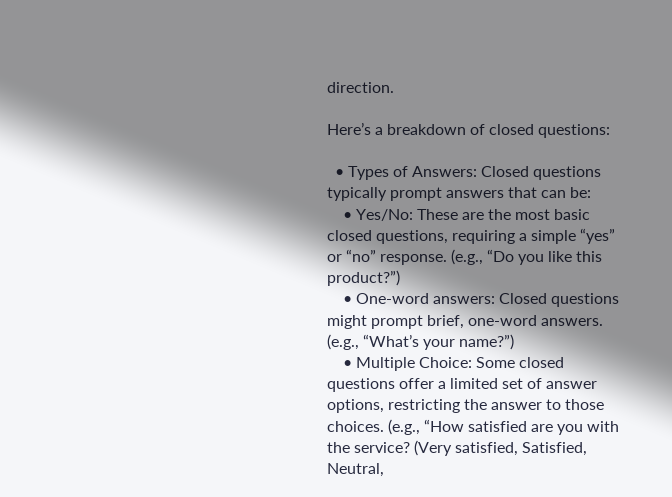direction.

Here’s a breakdown of closed questions:

  • Types of Answers: Closed questions typically prompt answers that can be:
    • Yes/No: These are the most basic closed questions, requiring a simple “yes” or “no” response. (e.g., “Do you like this product?”)
    • One-word answers: Closed questions might prompt brief, one-word answers. (e.g., “What’s your name?”)
    • Multiple Choice: Some closed questions offer a limited set of answer options, restricting the answer to those choices. (e.g., “How satisfied are you with the service? (Very satisfied, Satisfied, Neutral,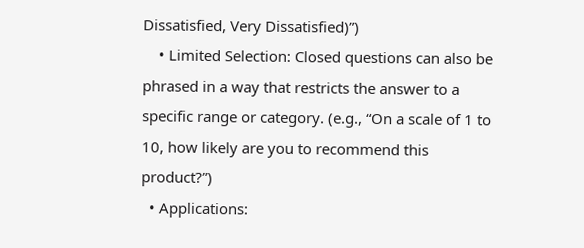Dissatisfied, Very Dissatisfied)”)
    • Limited Selection: Closed questions can also be phrased in a way that restricts the answer to a specific range or category. (e.g., “On a scale of 1 to 10, how likely are you to recommend this product?”)
  • Applications: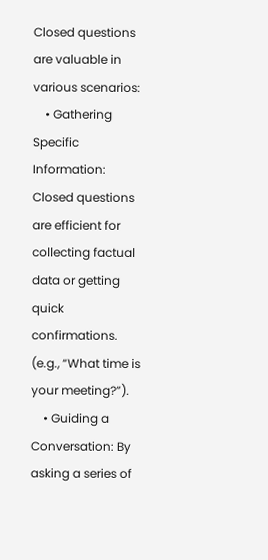Closed questions are valuable in various scenarios:
    • Gathering Specific Information: Closed questions are efficient for collecting factual data or getting quick confirmations. (e.g., “What time is your meeting?”).
    • Guiding a Conversation: By asking a series of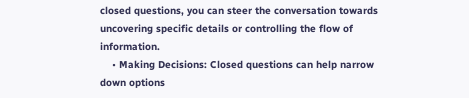closed questions, you can steer the conversation towards uncovering specific details or controlling the flow of information.
    • Making Decisions: Closed questions can help narrow down options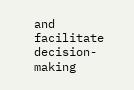and facilitate decision-making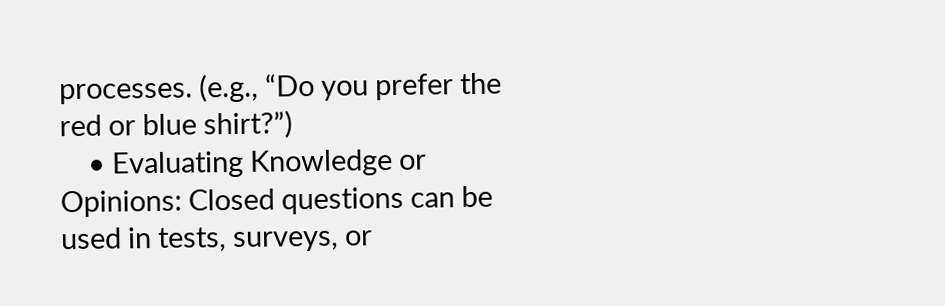processes. (e.g., “Do you prefer the red or blue shirt?”)
    • Evaluating Knowledge or Opinions: Closed questions can be used in tests, surveys, or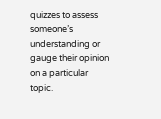quizzes to assess someone’s understanding or gauge their opinion on a particular topic.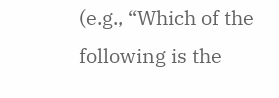(e.g., “Which of the following is the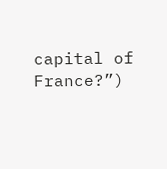capital of France?”)